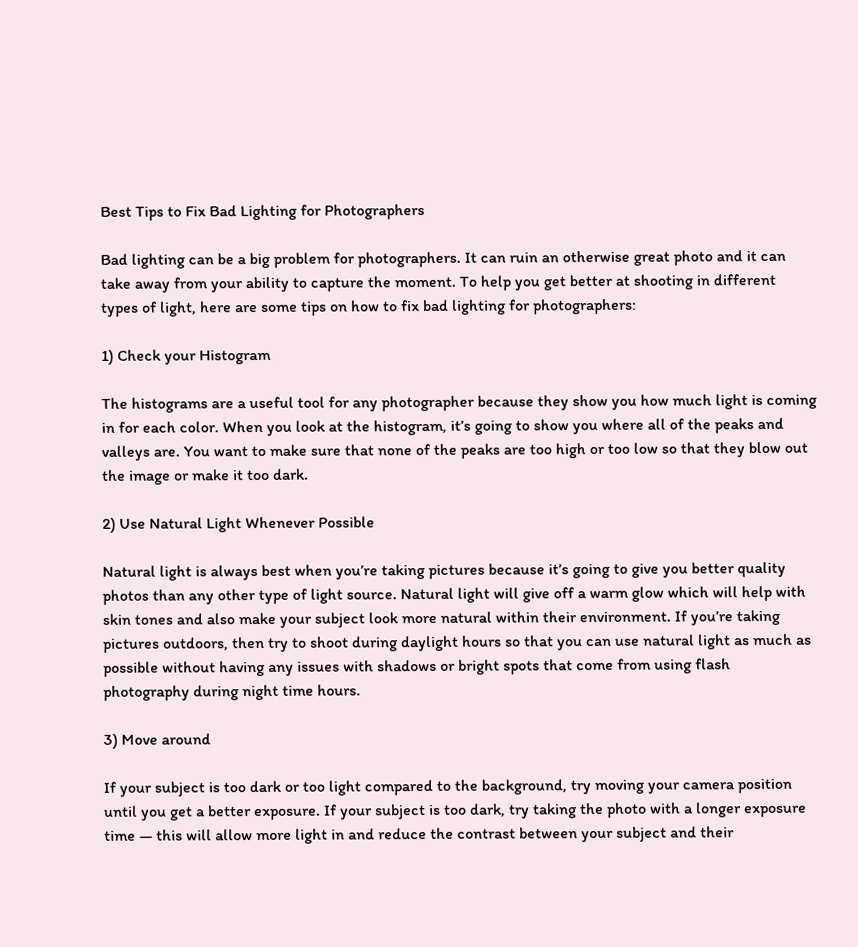Best Tips to Fix Bad Lighting for Photographers

Bad lighting can be a big problem for photographers. It can ruin an otherwise great photo and it can take away from your ability to capture the moment. To help you get better at shooting in different types of light, here are some tips on how to fix bad lighting for photographers:

1) Check your Histogram

The histograms are a useful tool for any photographer because they show you how much light is coming in for each color. When you look at the histogram, it’s going to show you where all of the peaks and valleys are. You want to make sure that none of the peaks are too high or too low so that they blow out the image or make it too dark.

2) Use Natural Light Whenever Possible

Natural light is always best when you’re taking pictures because it’s going to give you better quality photos than any other type of light source. Natural light will give off a warm glow which will help with skin tones and also make your subject look more natural within their environment. If you’re taking pictures outdoors, then try to shoot during daylight hours so that you can use natural light as much as possible without having any issues with shadows or bright spots that come from using flash photography during night time hours.

3) Move around

If your subject is too dark or too light compared to the background, try moving your camera position until you get a better exposure. If your subject is too dark, try taking the photo with a longer exposure time — this will allow more light in and reduce the contrast between your subject and their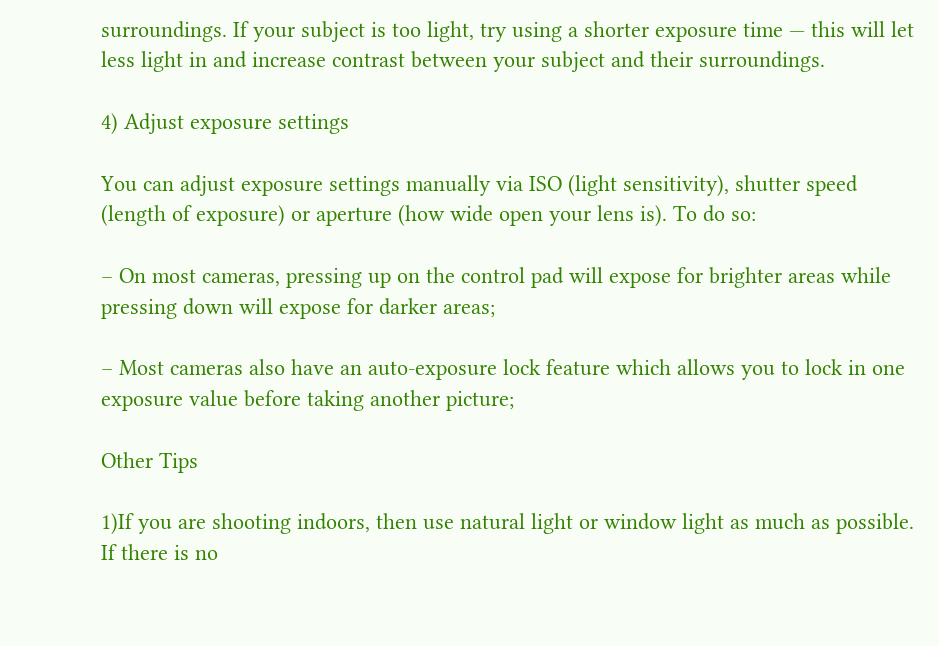surroundings. If your subject is too light, try using a shorter exposure time — this will let less light in and increase contrast between your subject and their surroundings.

4) Adjust exposure settings

You can adjust exposure settings manually via ISO (light sensitivity), shutter speed (length of exposure) or aperture (how wide open your lens is). To do so:

– On most cameras, pressing up on the control pad will expose for brighter areas while pressing down will expose for darker areas;

– Most cameras also have an auto-exposure lock feature which allows you to lock in one exposure value before taking another picture;

Other Tips

1)If you are shooting indoors, then use natural light or window light as much as possible. If there is no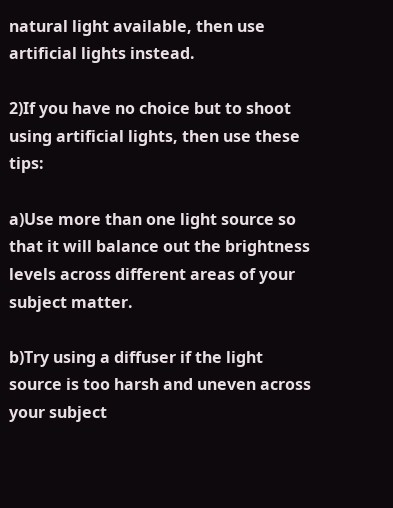natural light available, then use artificial lights instead.

2)If you have no choice but to shoot using artificial lights, then use these tips:

a)Use more than one light source so that it will balance out the brightness levels across different areas of your subject matter.

b)Try using a diffuser if the light source is too harsh and uneven across your subject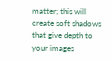matter; this will create soft shadows that give depth to your images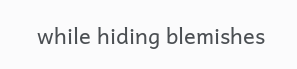while hiding blemishes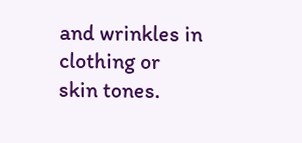and wrinkles in clothing or skin tones.